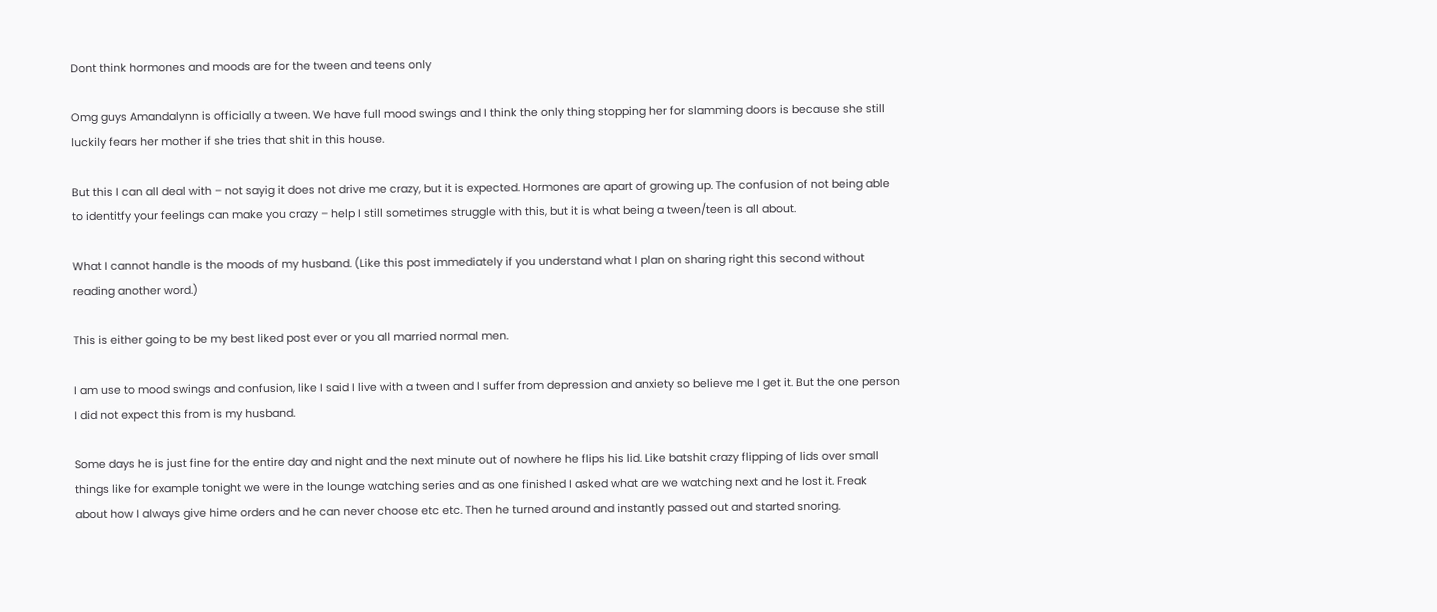Dont think hormones and moods are for the tween and teens only

Omg guys Amandalynn is officially a tween. We have full mood swings and I think the only thing stopping her for slamming doors is because she still luckily fears her mother if she tries that shit in this house.

But this I can all deal with – not sayig it does not drive me crazy, but it is expected. Hormones are apart of growing up. The confusion of not being able to identitfy your feelings can make you crazy – help I still sometimes struggle with this, but it is what being a tween/teen is all about.

What I cannot handle is the moods of my husband. (Like this post immediately if you understand what I plan on sharing right this second without reading another word.)

This is either going to be my best liked post ever or you all married normal men.

I am use to mood swings and confusion, like I said I live with a tween and I suffer from depression and anxiety so believe me I get it. But the one person I did not expect this from is my husband.

Some days he is just fine for the entire day and night and the next minute out of nowhere he flips his lid. Like batshit crazy flipping of lids over small things like for example tonight we were in the lounge watching series and as one finished I asked what are we watching next and he lost it. Freak about how I always give hime orders and he can never choose etc etc. Then he turned around and instantly passed out and started snoring.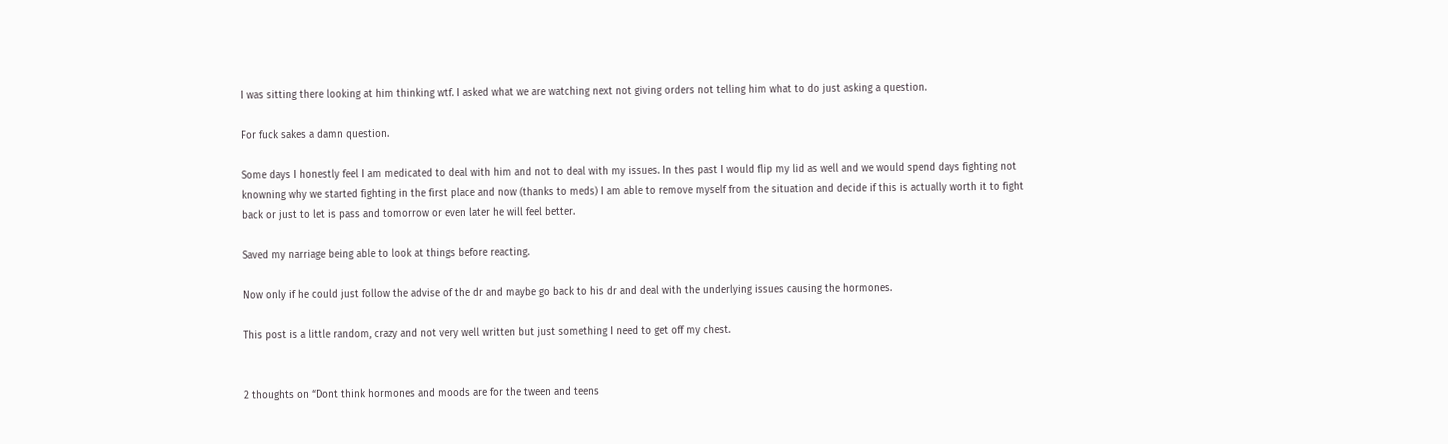I was sitting there looking at him thinking wtf. I asked what we are watching next not giving orders not telling him what to do just asking a question.

For fuck sakes a damn question.

Some days I honestly feel I am medicated to deal with him and not to deal with my issues. In thes past I would flip my lid as well and we would spend days fighting not knowning why we started fighting in the first place and now (thanks to meds) I am able to remove myself from the situation and decide if this is actually worth it to fight back or just to let is pass and tomorrow or even later he will feel better.

Saved my narriage being able to look at things before reacting.

Now only if he could just follow the advise of the dr and maybe go back to his dr and deal with the underlying issues causing the hormones.

This post is a little random, crazy and not very well written but just something I need to get off my chest.


2 thoughts on “Dont think hormones and moods are for the tween and teens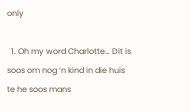only

  1. Oh my word Charlotte… Dit is soos om nog ‘n kind in die huis te he soos mans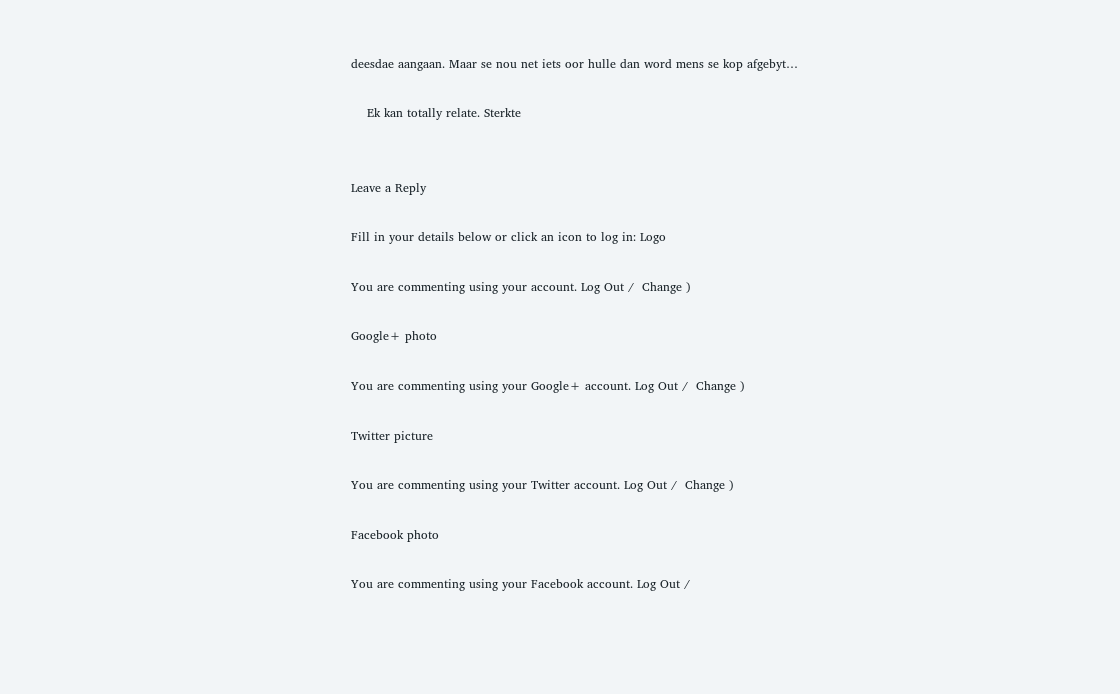deesdae aangaan. Maar se nou net iets oor hulle dan word mens se kop afgebyt…

    Ek kan totally relate. Sterkte


Leave a Reply

Fill in your details below or click an icon to log in: Logo

You are commenting using your account. Log Out /  Change )

Google+ photo

You are commenting using your Google+ account. Log Out /  Change )

Twitter picture

You are commenting using your Twitter account. Log Out /  Change )

Facebook photo

You are commenting using your Facebook account. Log Out /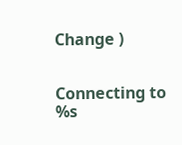Change )


Connecting to %s